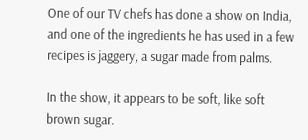One of our TV chefs has done a show on India, and one of the ingredients he has used in a few recipes is jaggery, a sugar made from palms.

In the show, it appears to be soft, like soft brown sugar.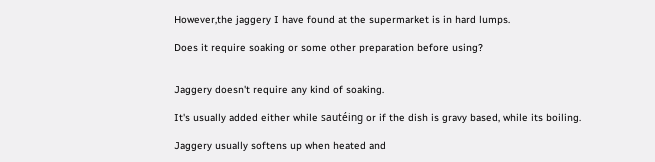However,the jaggery I have found at the supermarket is in hard lumps.

Does it require soaking or some other preparation before using?


Jaggery doesn't require any kind of soaking.

It's usually added either while sautéing or if the dish is gravy based, while its boiling.

Jaggery usually softens up when heated and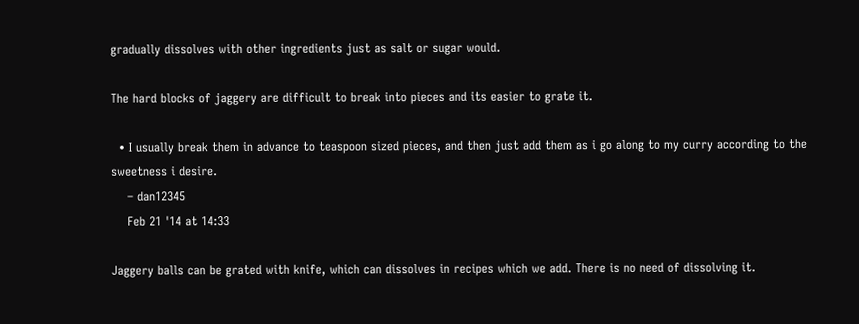gradually dissolves with other ingredients just as salt or sugar would.

The hard blocks of jaggery are difficult to break into pieces and its easier to grate it.

  • I usually break them in advance to teaspoon sized pieces, and then just add them as i go along to my curry according to the sweetness i desire.
    – dan12345
    Feb 21 '14 at 14:33

Jaggery balls can be grated with knife, which can dissolves in recipes which we add. There is no need of dissolving it.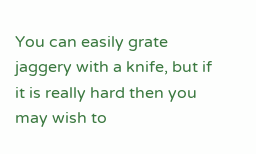You can easily grate jaggery with a knife, but if it is really hard then you may wish to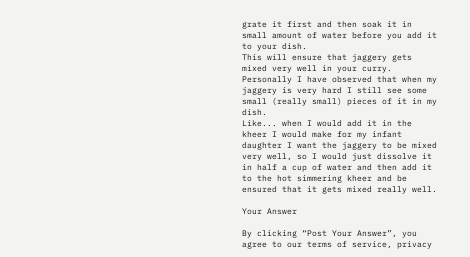grate it first and then soak it in small amount of water before you add it to your dish.
This will ensure that jaggery gets mixed very well in your curry.
Personally I have observed that when my jaggery is very hard I still see some small (really small) pieces of it in my dish.
Like... when I would add it in the kheer I would make for my infant daughter I want the jaggery to be mixed very well, so I would just dissolve it in half a cup of water and then add it to the hot simmering kheer and be ensured that it gets mixed really well.

Your Answer

By clicking “Post Your Answer”, you agree to our terms of service, privacy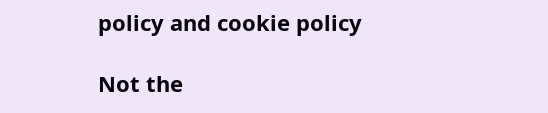policy and cookie policy

Not the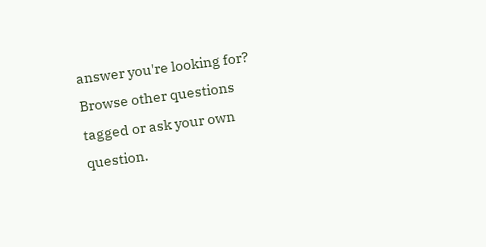answer you're looking for? Browse other questions tagged or ask your own question.